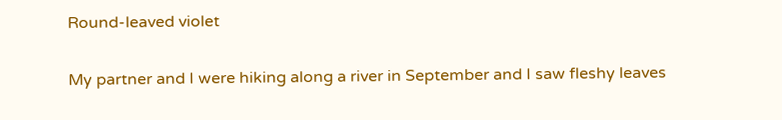Round-leaved violet

My partner and I were hiking along a river in September and I saw fleshy leaves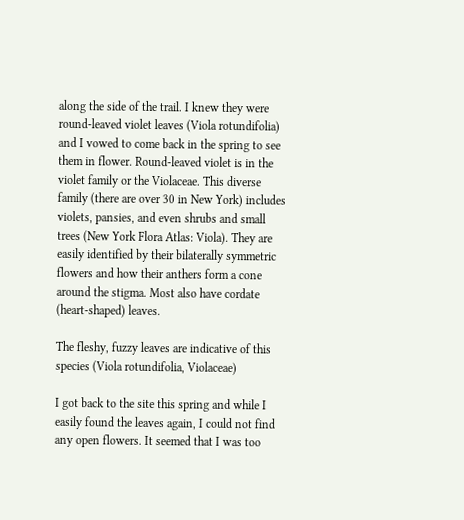along the side of the trail. I knew they were round-leaved violet leaves (Viola rotundifolia) and I vowed to come back in the spring to see them in flower. Round-leaved violet is in the violet family or the Violaceae. This diverse family (there are over 30 in New York) includes violets, pansies, and even shrubs and small trees (New York Flora Atlas: Viola). They are easily identified by their bilaterally symmetric flowers and how their anthers form a cone around the stigma. Most also have cordate (heart-shaped) leaves.

The fleshy, fuzzy leaves are indicative of this species (Viola rotundifolia, Violaceae)

I got back to the site this spring and while I easily found the leaves again, I could not find any open flowers. It seemed that I was too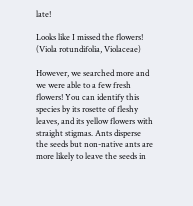late!

Looks like I missed the flowers! (Viola rotundifolia, Violaceae)

However, we searched more and we were able to a few fresh flowers! You can identify this species by its rosette of fleshy leaves, and its yellow flowers with straight stigmas. Ants disperse the seeds but non-native ants are more likely to leave the seeds in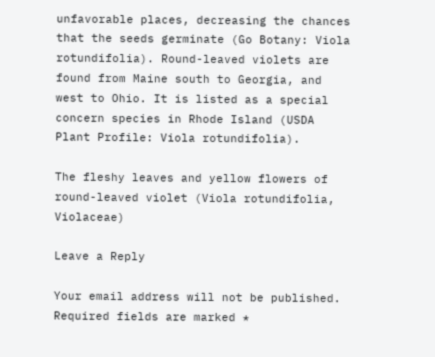unfavorable places, decreasing the chances that the seeds germinate (Go Botany: Viola rotundifolia). Round-leaved violets are found from Maine south to Georgia, and west to Ohio. It is listed as a special concern species in Rhode Island (USDA Plant Profile: Viola rotundifolia).

The fleshy leaves and yellow flowers of round-leaved violet (Viola rotundifolia, Violaceae)

Leave a Reply

Your email address will not be published. Required fields are marked *